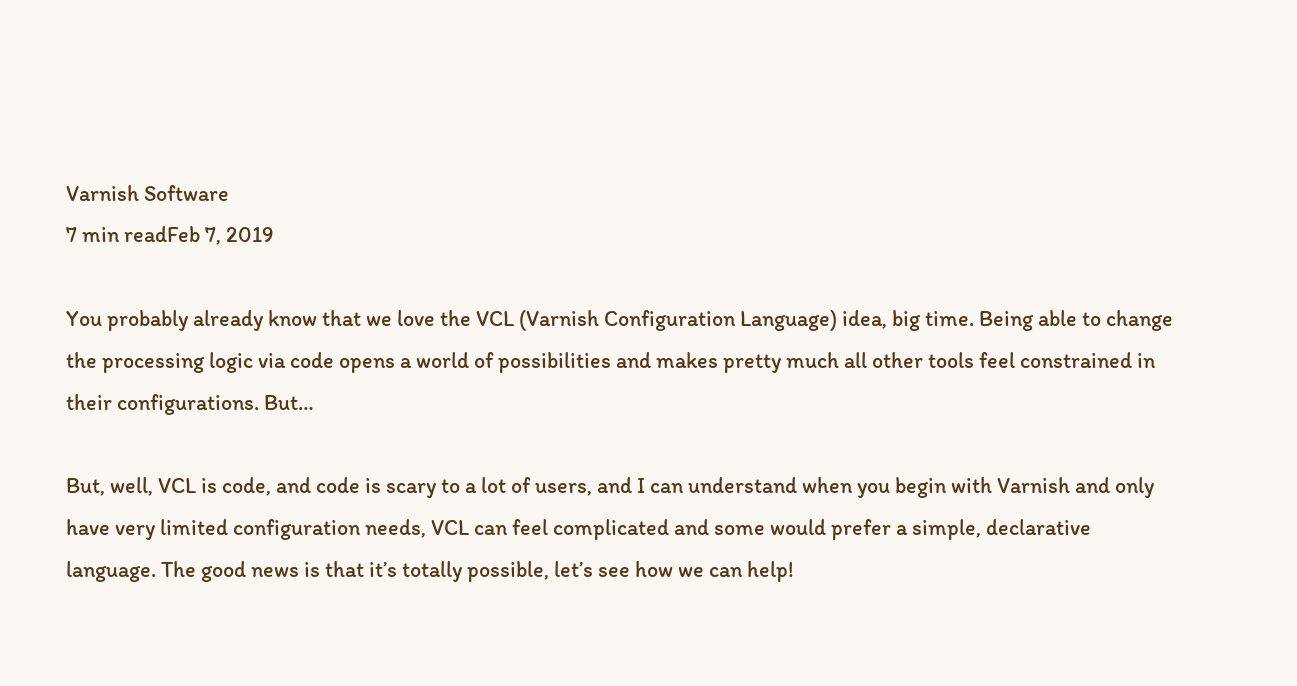Varnish Software
7 min readFeb 7, 2019

You probably already know that we love the VCL (Varnish Configuration Language) idea, big time. Being able to change the processing logic via code opens a world of possibilities and makes pretty much all other tools feel constrained in their configurations. But…

But, well, VCL is code, and code is scary to a lot of users, and I can understand when you begin with Varnish and only have very limited configuration needs, VCL can feel complicated and some would prefer a simple, declarative language. The good news is that it’s totally possible, let’s see how we can help!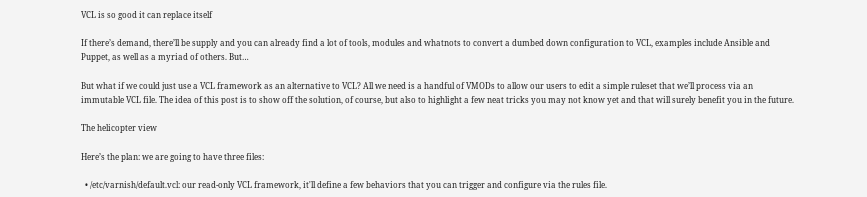VCL is so good it can replace itself

If there’s demand, there’ll be supply and you can already find a lot of tools, modules and whatnots to convert a dumbed down configuration to VCL, examples include Ansible and Puppet, as well as a myriad of others. But…

But what if we could just use a VCL framework as an alternative to VCL? All we need is a handful of VMODs to allow our users to edit a simple ruleset that we’ll process via an immutable VCL file. The idea of this post is to show off the solution, of course, but also to highlight a few neat tricks you may not know yet and that will surely benefit you in the future.

The helicopter view

Here’s the plan: we are going to have three files:

  • /etc/varnish/default.vcl: our read-only VCL framework, it'll define a few behaviors that you can trigger and configure via the rules file.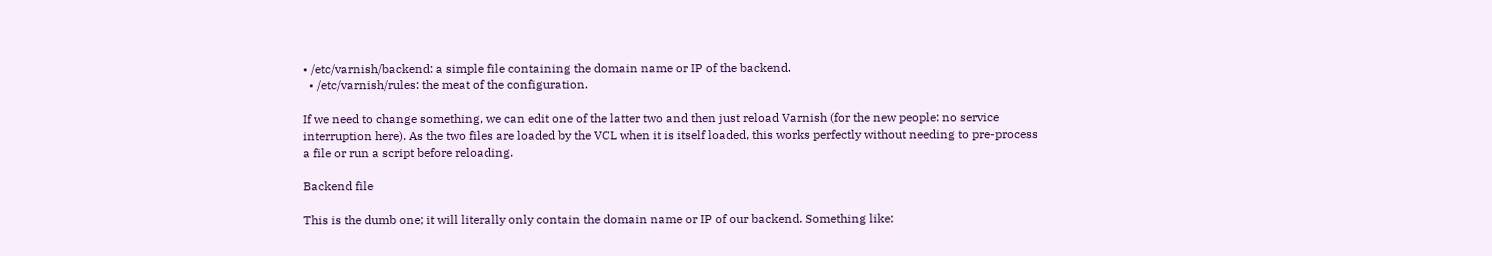• /etc/varnish/backend: a simple file containing the domain name or IP of the backend.
  • /etc/varnish/rules: the meat of the configuration.

If we need to change something, we can edit one of the latter two and then just reload Varnish (for the new people: no service interruption here). As the two files are loaded by the VCL when it is itself loaded, this works perfectly without needing to pre-process a file or run a script before reloading.

Backend file

This is the dumb one; it will literally only contain the domain name or IP of our backend. Something like: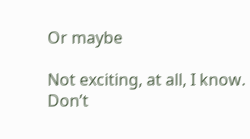Or maybe

Not exciting, at all, I know. Don’t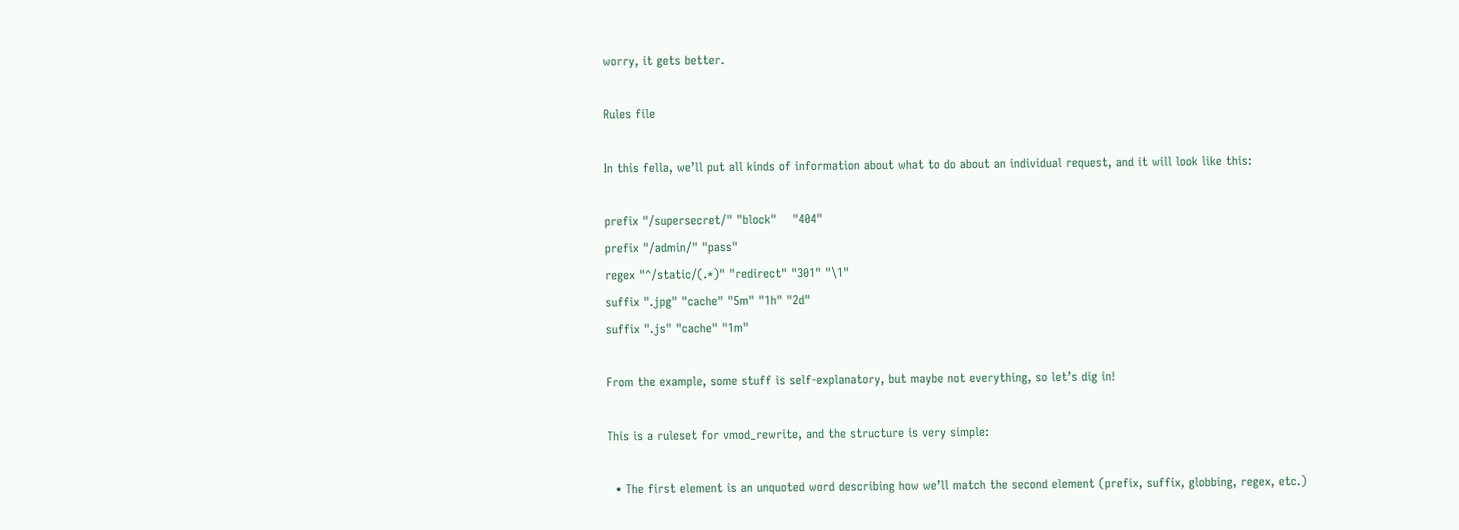worry, it gets better.

Rules file

In this fella, we’ll put all kinds of information about what to do about an individual request, and it will look like this:

prefix "/supersecret/" "block"    "404"
prefix "/admin/" "pass"
regex "^/static/(.*)" "redirect" "301" "\1"
suffix ".jpg" "cache" "5m" "1h" "2d"
suffix ".js" "cache" "1m"

From the example, some stuff is self-explanatory, but maybe not everything, so let’s dig in!

This is a ruleset for vmod_rewrite, and the structure is very simple:

  • The first element is an unquoted word describing how we’ll match the second element (prefix, suffix, globbing, regex, etc.)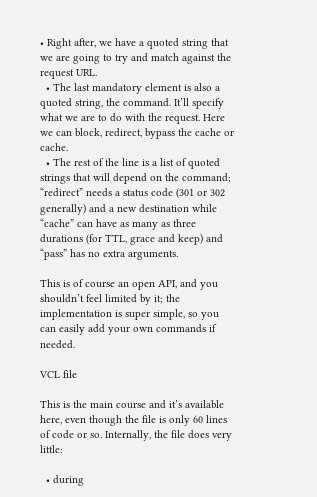• Right after, we have a quoted string that we are going to try and match against the request URL.
  • The last mandatory element is also a quoted string, the command. It’ll specify what we are to do with the request. Here we can block, redirect, bypass the cache or cache.
  • The rest of the line is a list of quoted strings that will depend on the command; “redirect” needs a status code (301 or 302 generally) and a new destination while “cache” can have as many as three durations (for TTL, grace and keep) and “pass” has no extra arguments.

This is of course an open API, and you shouldn’t feel limited by it; the implementation is super simple, so you can easily add your own commands if needed.

VCL file

This is the main course and it’s available here, even though the file is only 60 lines of code or so. Internally, the file does very little:

  • during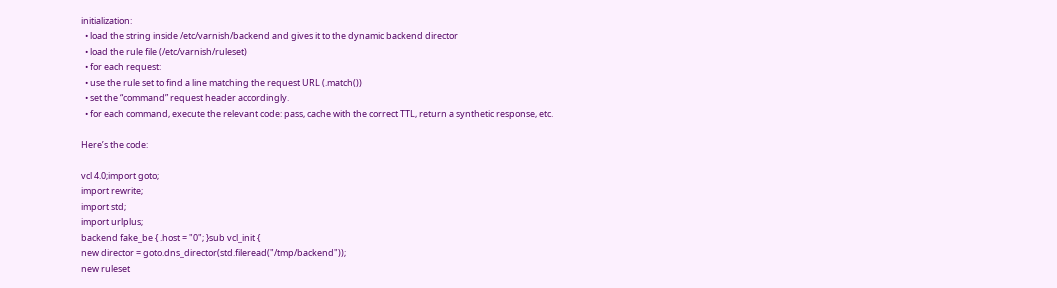initialization:
  • load the string inside /etc/varnish/backend and gives it to the dynamic backend director
  • load the rule file (/etc/varnish/ruleset)
  • for each request:
  • use the rule set to find a line matching the request URL (.match())
  • set the “command” request header accordingly.
  • for each command, execute the relevant code: pass, cache with the correct TTL, return a synthetic response, etc.

Here’s the code:

vcl 4.0;import goto;
import rewrite;
import std;
import urlplus;
backend fake_be { .host = "0"; }sub vcl_init {
new director = goto.dns_director(std.fileread("/tmp/backend"));
new ruleset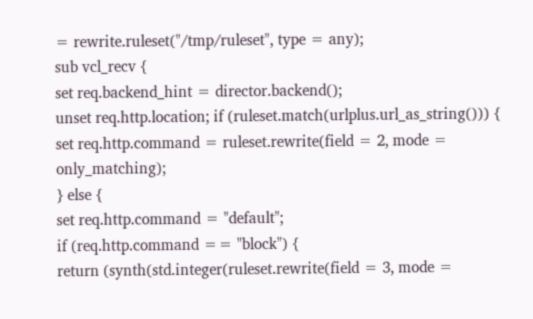= rewrite.ruleset("/tmp/ruleset", type = any);
sub vcl_recv {
set req.backend_hint = director.backend();
unset req.http.location; if (ruleset.match(urlplus.url_as_string())) {
set req.http.command = ruleset.rewrite(field = 2, mode = only_matching);
} else {
set req.http.command = "default";
if (req.http.command == "block") {
return (synth(std.integer(ruleset.rewrite(field = 3, mode =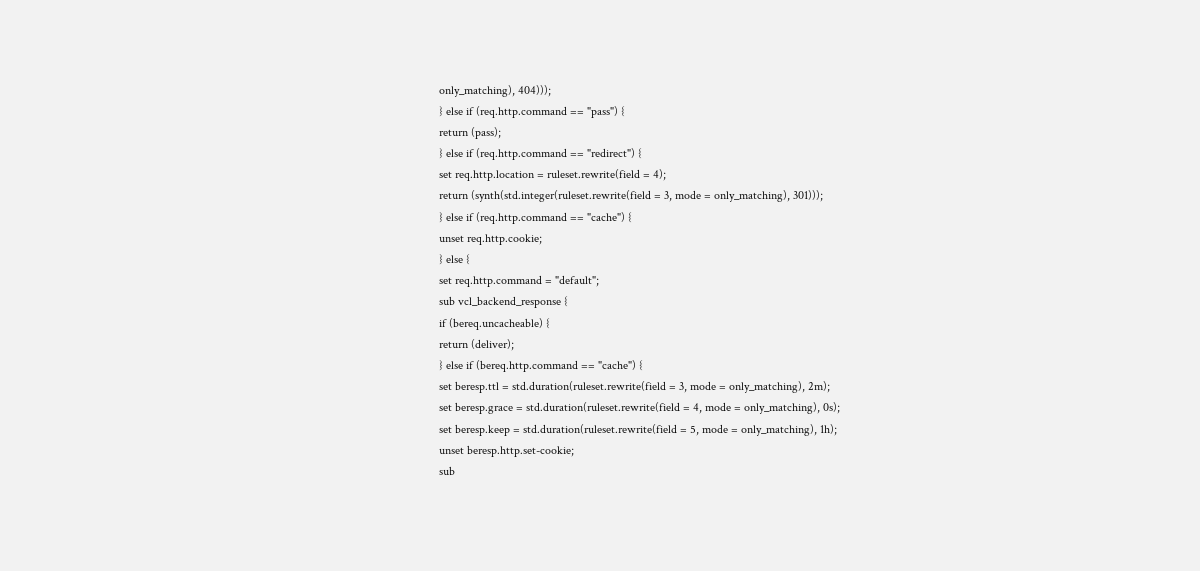only_matching), 404)));
} else if (req.http.command == "pass") {
return (pass);
} else if (req.http.command == "redirect") {
set req.http.location = ruleset.rewrite(field = 4);
return (synth(std.integer(ruleset.rewrite(field = 3, mode = only_matching), 301)));
} else if (req.http.command == "cache") {
unset req.http.cookie;
} else {
set req.http.command = "default";
sub vcl_backend_response {
if (bereq.uncacheable) {
return (deliver);
} else if (bereq.http.command == "cache") {
set beresp.ttl = std.duration(ruleset.rewrite(field = 3, mode = only_matching), 2m);
set beresp.grace = std.duration(ruleset.rewrite(field = 4, mode = only_matching), 0s);
set beresp.keep = std.duration(ruleset.rewrite(field = 5, mode = only_matching), 1h);
unset beresp.http.set-cookie;
sub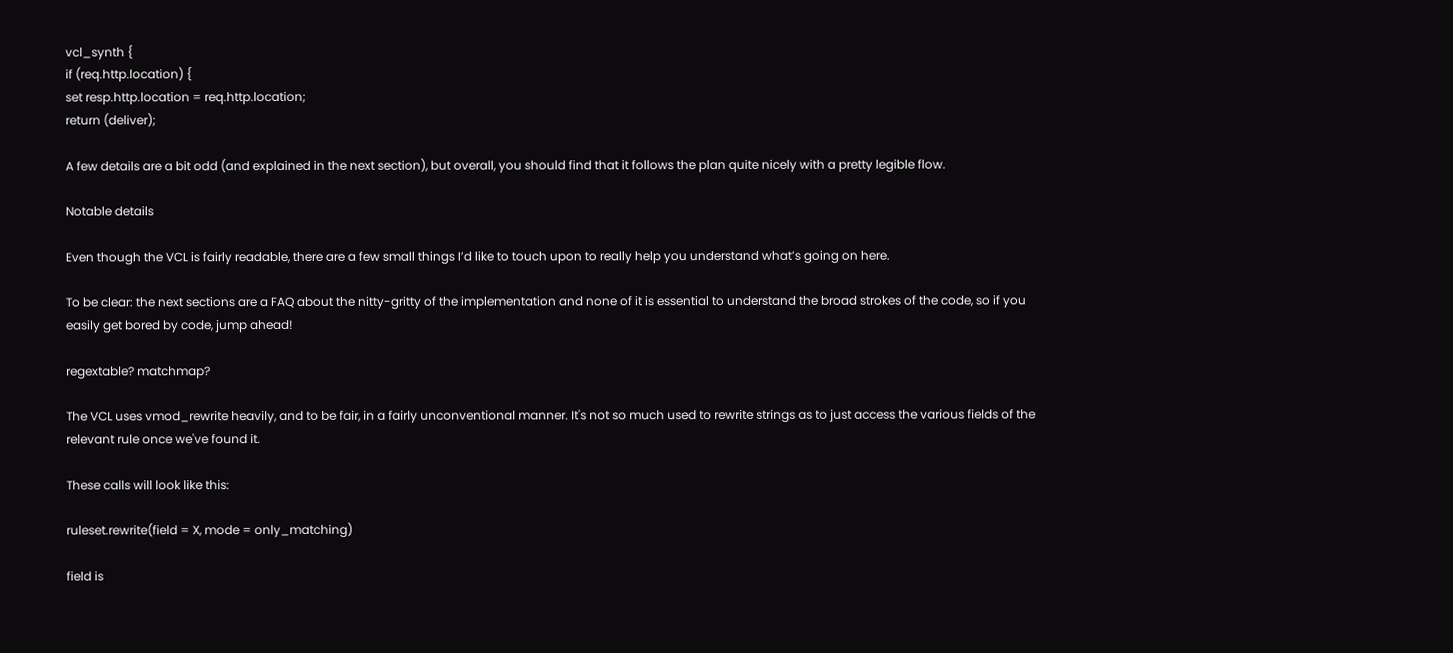vcl_synth {
if (req.http.location) {
set resp.http.location = req.http.location;
return (deliver);

A few details are a bit odd (and explained in the next section), but overall, you should find that it follows the plan quite nicely with a pretty legible flow.

Notable details

Even though the VCL is fairly readable, there are a few small things I’d like to touch upon to really help you understand what’s going on here.

To be clear: the next sections are a FAQ about the nitty-gritty of the implementation and none of it is essential to understand the broad strokes of the code, so if you easily get bored by code, jump ahead!

regextable? matchmap?

The VCL uses vmod_rewrite heavily, and to be fair, in a fairly unconventional manner. It's not so much used to rewrite strings as to just access the various fields of the relevant rule once we've found it.

These calls will look like this:

ruleset.rewrite(field = X, mode = only_matching)

field is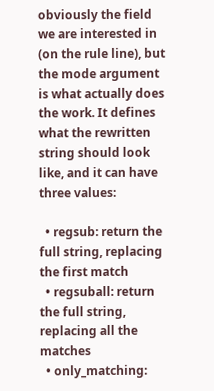obviously the field we are interested in (on the rule line), but the mode argument is what actually does the work. It defines what the rewritten string should look like, and it can have three values:

  • regsub: return the full string, replacing the first match
  • regsuball: return the full string, replacing all the matches
  • only_matching: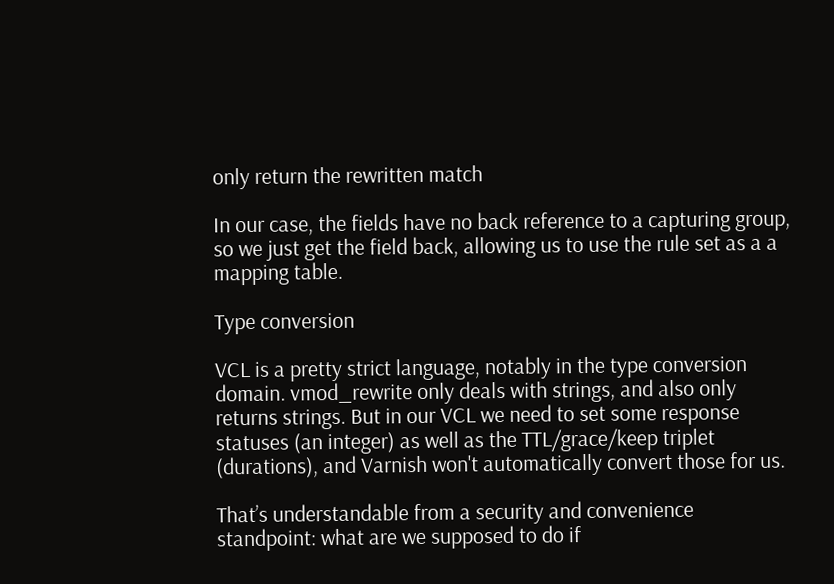only return the rewritten match

In our case, the fields have no back reference to a capturing group, so we just get the field back, allowing us to use the rule set as a a mapping table.

Type conversion

VCL is a pretty strict language, notably in the type conversion domain. vmod_rewrite only deals with strings, and also only returns strings. But in our VCL we need to set some response statuses (an integer) as well as the TTL/grace/keep triplet (durations), and Varnish won't automatically convert those for us.

That’s understandable from a security and convenience standpoint: what are we supposed to do if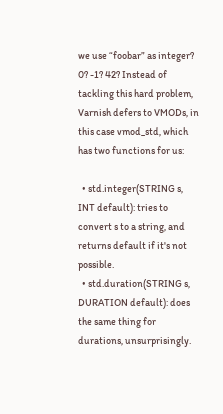we use “foobar” as integer? 0? -1? 42? Instead of tackling this hard problem, Varnish defers to VMODs, in this case vmod_std, which has two functions for us:

  • std.integer(STRING s, INT default): tries to convert s to a string, and returns default if it's not possible.
  • std.duration(STRING s, DURATION default): does the same thing for durations, unsurprisingly.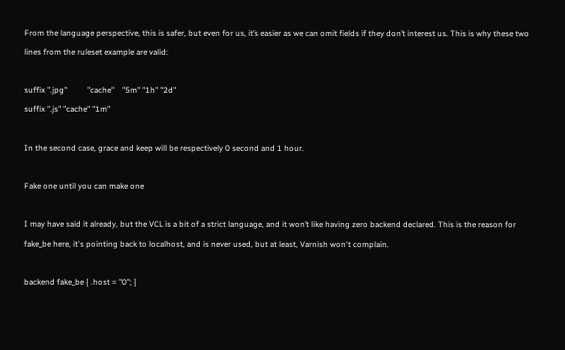From the language perspective, this is safer, but even for us, it’s easier as we can omit fields if they don’t interest us. This is why these two lines from the ruleset example are valid:

suffix ".jpg"          "cache"    "5m" "1h" "2d"
suffix ".js" "cache" "1m"

In the second case, grace and keep will be respectively 0 second and 1 hour.

Fake one until you can make one

I may have said it already, but the VCL is a bit of a strict language, and it won’t like having zero backend declared. This is the reason for fake_be here, it's pointing back to localhost, and is never used, but at least, Varnish won't complain.

backend fake_be { .host = "0"; }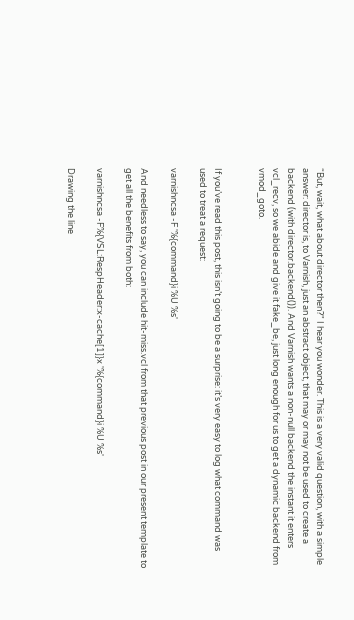“But, wait, what about director then?" I hear you wonder. This is a very valid question, with a simple answer: director is, to Varnish, just an abstract object, that may or may not be used to create a backend (with director.backend()). And Varnish wants a non-null backend the instant it enters vcl_recv, so we abide and give it fake_be, just long enough for us to get a dynamic backend from vmod_goto.


If you’ve read this post, this isn’t going to be a surprise: it’s very easy to log what command was used to treat a request:

varnishncsa -F '%{command}i %U %s'

And needless to say, you can include hit-miss.vcl from that previous post in our present template to get all the benefits from both:

varnishncsa -F%{VSL:RespHeader:x-cache[1]}x '%{command}i %U %s'

Drawing the line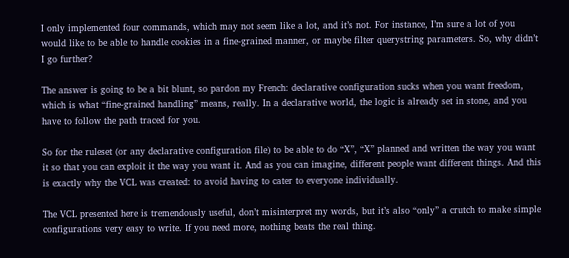I only implemented four commands, which may not seem like a lot, and it’s not. For instance, I’m sure a lot of you would like to be able to handle cookies in a fine-grained manner, or maybe filter querystring parameters. So, why didn’t I go further?

The answer is going to be a bit blunt, so pardon my French: declarative configuration sucks when you want freedom, which is what “fine-grained handling” means, really. In a declarative world, the logic is already set in stone, and you have to follow the path traced for you.

So for the ruleset (or any declarative configuration file) to be able to do “X”, “X” planned and written the way you want it so that you can exploit it the way you want it. And as you can imagine, different people want different things. And this is exactly why the VCL was created: to avoid having to cater to everyone individually.

The VCL presented here is tremendously useful, don’t misinterpret my words, but it’s also “only” a crutch to make simple configurations very easy to write. If you need more, nothing beats the real thing.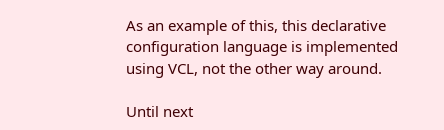As an example of this, this declarative configuration language is implemented using VCL, not the other way around.

Until next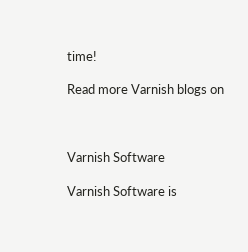time!

Read more Varnish blogs on



Varnish Software

Varnish Software is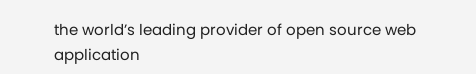the world’s leading provider of open source web application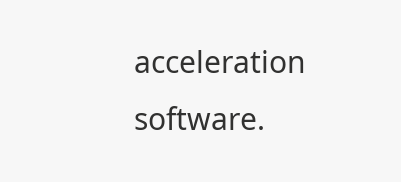acceleration software.